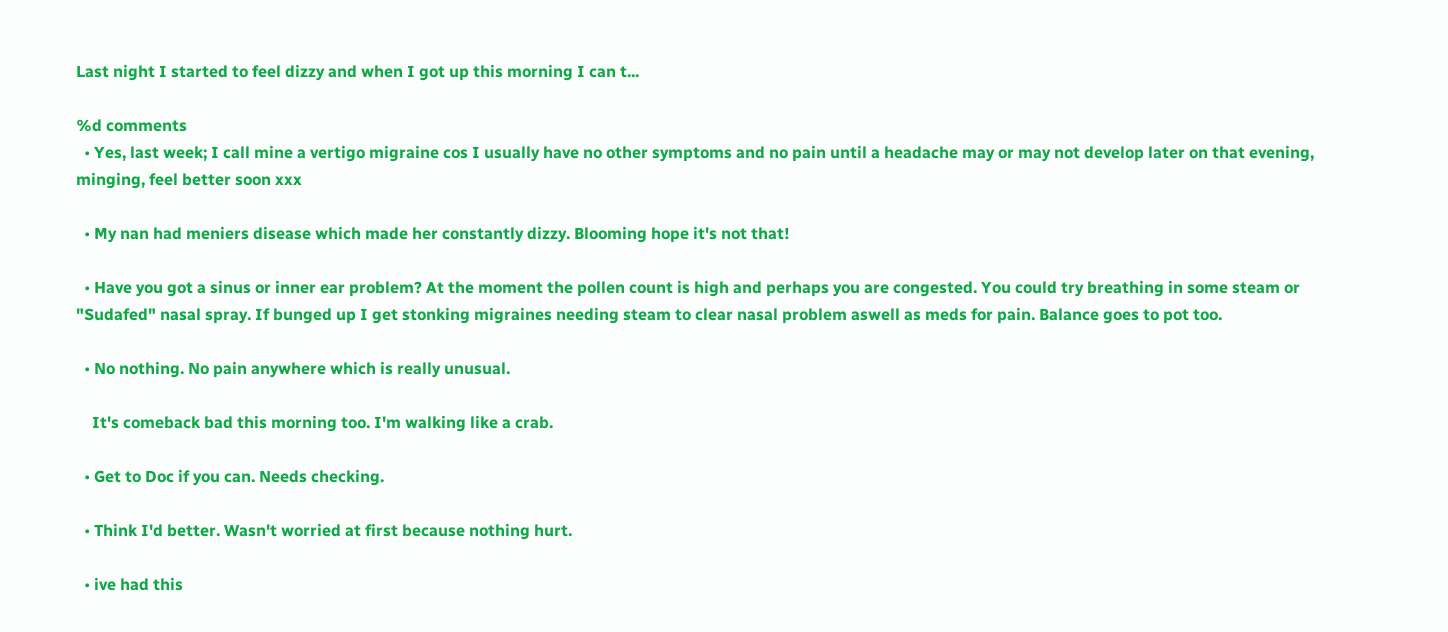Last night I started to feel dizzy and when I got up this morning I can t...

%d comments
  • Yes, last week; I call mine a vertigo migraine cos I usually have no other symptoms and no pain until a headache may or may not develop later on that evening, minging, feel better soon xxx

  • My nan had meniers disease which made her constantly dizzy. Blooming hope it's not that!

  • Have you got a sinus or inner ear problem? At the moment the pollen count is high and perhaps you are congested. You could try breathing in some steam or "Sudafed" nasal spray. If bunged up I get stonking migraines needing steam to clear nasal problem aswell as meds for pain. Balance goes to pot too.

  • No nothing. No pain anywhere which is really unusual.

    It's comeback bad this morning too. I'm walking like a crab.

  • Get to Doc if you can. Needs checking.

  • Think I'd better. Wasn't worried at first because nothing hurt.

  • ive had this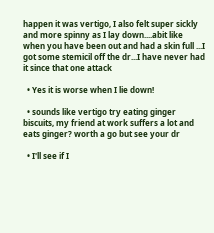happen it was vertigo, I also felt super sickly and more spinny as I lay down....abit like when you have been out and had a skin full ...I got some stemicil off the dr...I have never had it since that one attack

  • Yes it is worse when I lie down!

  • sounds like vertigo try eating ginger biscuits, my friend at work suffers a lot and eats ginger? worth a go but see your dr

  • I'll see if I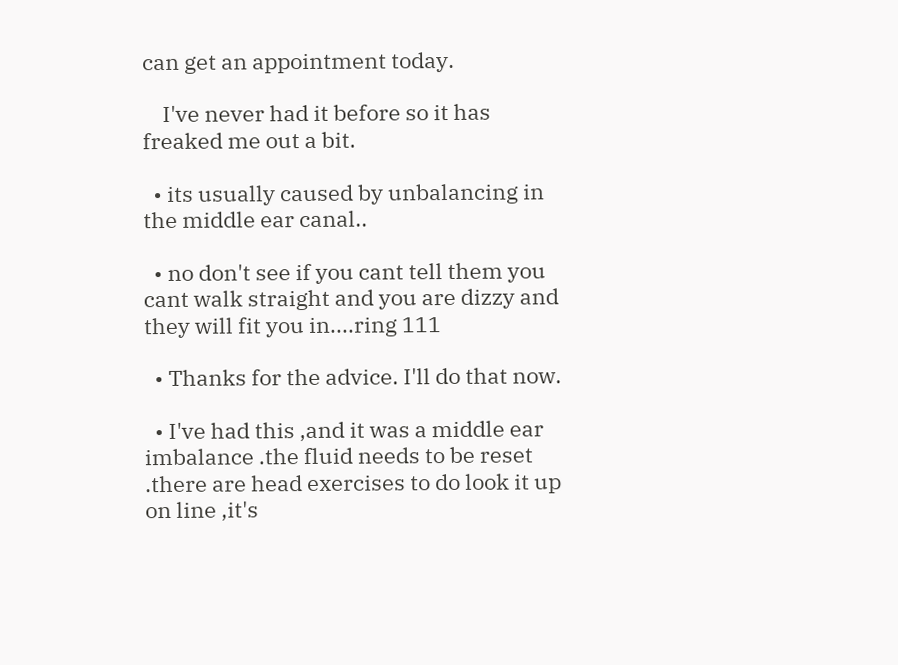can get an appointment today.

    I've never had it before so it has freaked me out a bit.

  • its usually caused by unbalancing in the middle ear canal..

  • no don't see if you cant tell them you cant walk straight and you are dizzy and they will fit you in....ring 111

  • Thanks for the advice. I'll do that now.

  • I've had this ,and it was a middle ear imbalance .the fluid needs to be reset .there are head exercises to do look it up on line ,it's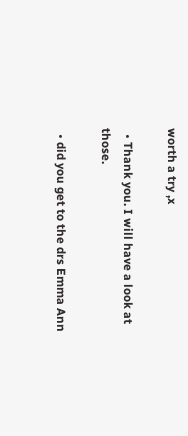worth a try ,x

  • Thank you. I will have a look at those.

  • did you get to the drs Emma Ann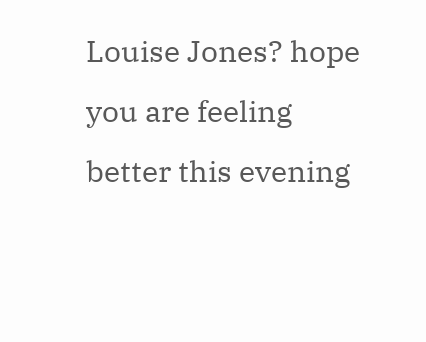Louise Jones? hope you are feeling better this evening